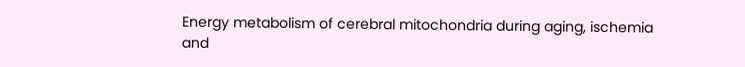Energy metabolism of cerebral mitochondria during aging, ischemia and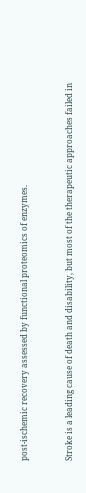post-ischemic recovery assessed by functional proteomics of enzymes.


Stroke is a leading cause of death and disability, but most of the therapeutic approaches failed in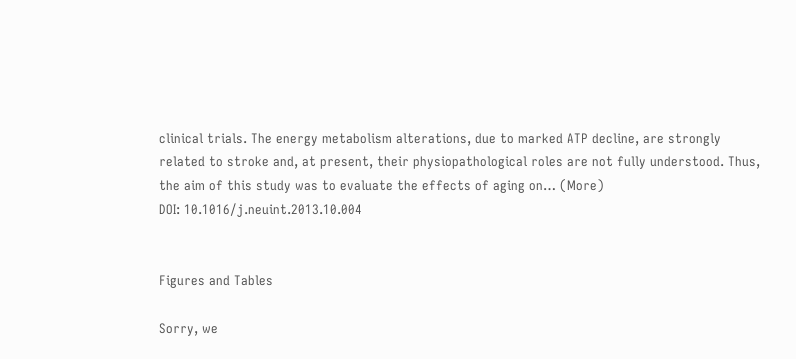clinical trials. The energy metabolism alterations, due to marked ATP decline, are strongly related to stroke and, at present, their physiopathological roles are not fully understood. Thus, the aim of this study was to evaluate the effects of aging on… (More)
DOI: 10.1016/j.neuint.2013.10.004


Figures and Tables

Sorry, we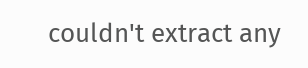couldn't extract any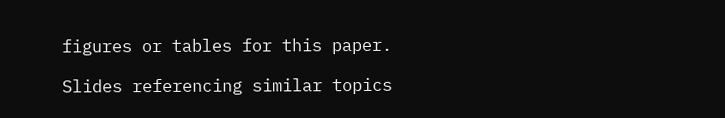figures or tables for this paper.

Slides referencing similar topics